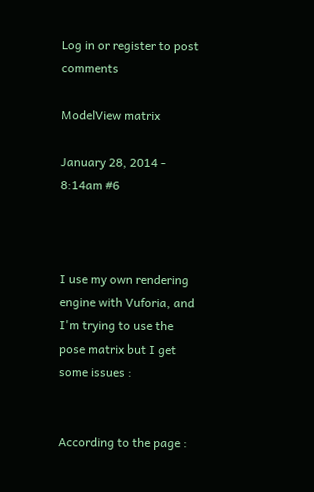Log in or register to post comments

ModelView matrix

January 28, 2014 - 8:14am #6



I use my own rendering engine with Vuforia, and I'm trying to use the pose matrix but I get some issues :


According to the page :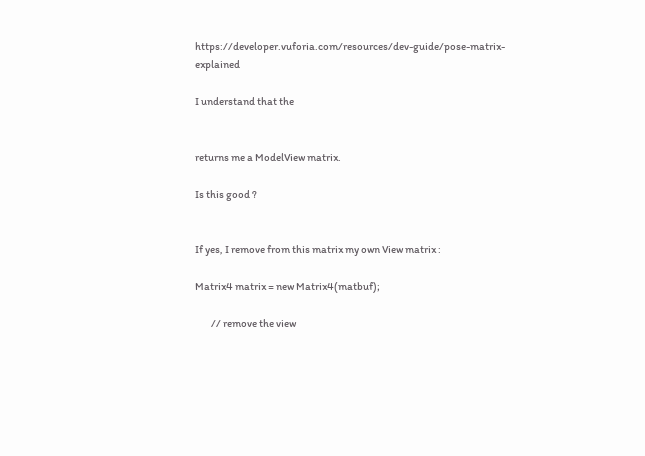https://developer.vuforia.com/resources/dev-guide/pose-matrix-explained

I understand that the


returns me a ModelView matrix.

Is this good ?


If yes, I remove from this matrix my own View matrix :

Matrix4 matrix = new Matrix4(matbuf);

        // remove the view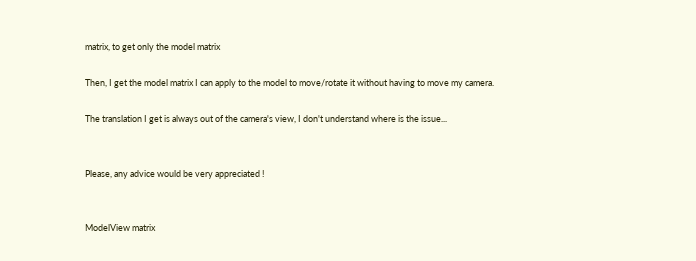matrix, to get only the model matrix

Then, I get the model matrix I can apply to the model to move/rotate it without having to move my camera.

The translation I get is always out of the camera's view, I don't understand where is the issue...


Please, any advice would be very appreciated !


ModelView matrix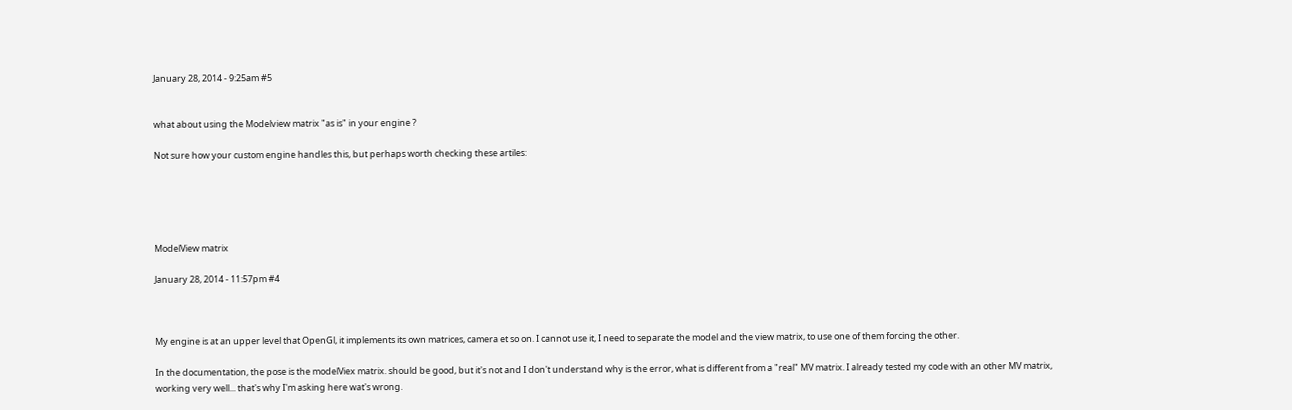January 28, 2014 - 9:25am #5


what about using the Modelview matrix "as is" in your engine ?

Not sure how your custom engine handles this, but perhaps worth checking these artiles:





ModelView matrix

January 28, 2014 - 11:57pm #4



My engine is at an upper level that OpenGl, it implements its own matrices, camera et so on. I cannot use it, I need to separate the model and the view matrix, to use one of them forcing the other.

In the documentation, the pose is the modelViex matrix. should be good, but it's not and I don't understand why is the error, what is different from a "real" MV matrix. I already tested my code with an other MV matrix, working very well... that's why I'm asking here wat's wrong.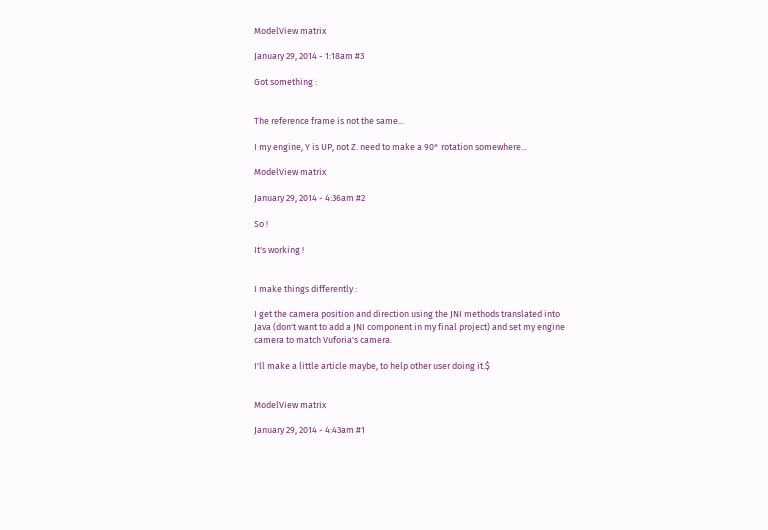ModelView matrix

January 29, 2014 - 1:18am #3

Got something :


The reference frame is not the same...

I my engine, Y is UP, not Z. need to make a 90° rotation somewhere...

ModelView matrix

January 29, 2014 - 4:36am #2

So !

It's working !


I make things differently :

I get the camera position and direction using the JNI methods translated into Java (don't want to add a JNI component in my final project) and set my engine camera to match Vuforia's camera.

I'll make a little article maybe, to help other user doing it.$


ModelView matrix

January 29, 2014 - 4:43am #1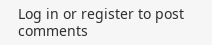Log in or register to post comments